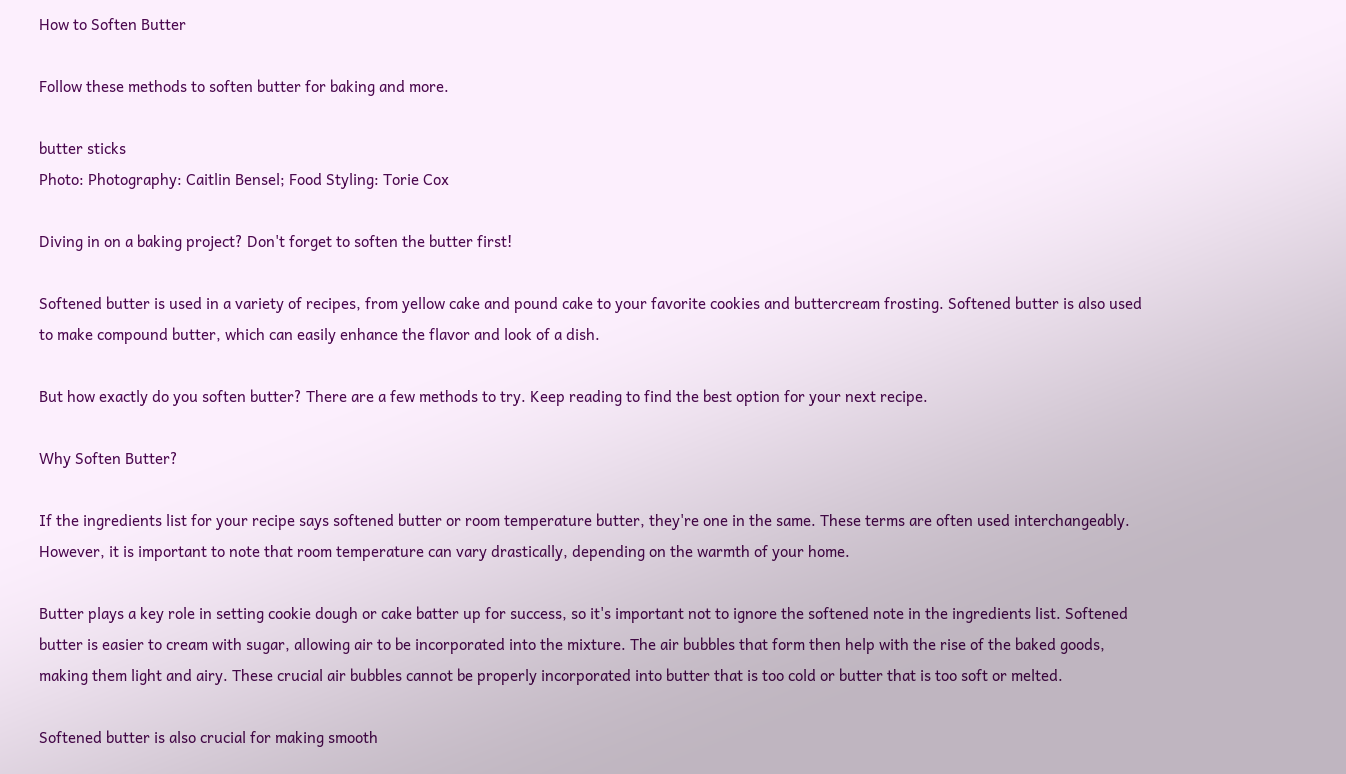How to Soften Butter

Follow these methods to soften butter for baking and more.

butter sticks
Photo: Photography: Caitlin Bensel; Food Styling: Torie Cox

Diving in on a baking project? Don't forget to soften the butter first!

Softened butter is used in a variety of recipes, from yellow cake and pound cake to your favorite cookies and buttercream frosting. Softened butter is also used to make compound butter, which can easily enhance the flavor and look of a dish.

But how exactly do you soften butter? There are a few methods to try. Keep reading to find the best option for your next recipe.

Why Soften Butter?

If the ingredients list for your recipe says softened butter or room temperature butter, they're one in the same. These terms are often used interchangeably. However, it is important to note that room temperature can vary drastically, depending on the warmth of your home.

Butter plays a key role in setting cookie dough or cake batter up for success, so it's important not to ignore the softened note in the ingredients list. Softened butter is easier to cream with sugar, allowing air to be incorporated into the mixture. The air bubbles that form then help with the rise of the baked goods, making them light and airy. These crucial air bubbles cannot be properly incorporated into butter that is too cold or butter that is too soft or melted.

Softened butter is also crucial for making smooth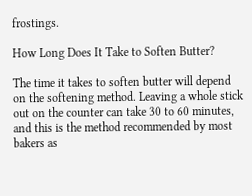frostings.

How Long Does It Take to Soften Butter?

The time it takes to soften butter will depend on the softening method. Leaving a whole stick out on the counter can take 30 to 60 minutes, and this is the method recommended by most bakers as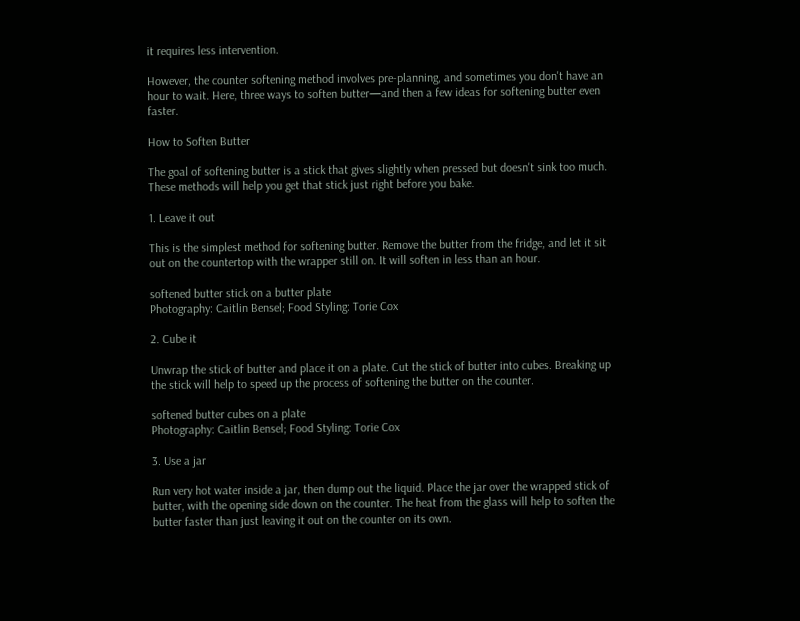it requires less intervention.

However, the counter softening method involves pre-planning, and sometimes you don't have an hour to wait. Here, three ways to soften butter—and then a few ideas for softening butter even faster.

How to Soften Butter

The goal of softening butter is a stick that gives slightly when pressed but doesn't sink too much. These methods will help you get that stick just right before you bake.

1. Leave it out

This is the simplest method for softening butter. Remove the butter from the fridge, and let it sit out on the countertop with the wrapper still on. It will soften in less than an hour.

softened butter stick on a butter plate
Photography: Caitlin Bensel; Food Styling: Torie Cox

2. Cube it

Unwrap the stick of butter and place it on a plate. Cut the stick of butter into cubes. Breaking up the stick will help to speed up the process of softening the butter on the counter.

softened butter cubes on a plate
Photography: Caitlin Bensel; Food Styling: Torie Cox

3. Use a jar

Run very hot water inside a jar, then dump out the liquid. Place the jar over the wrapped stick of butter, with the opening side down on the counter. The heat from the glass will help to soften the butter faster than just leaving it out on the counter on its own.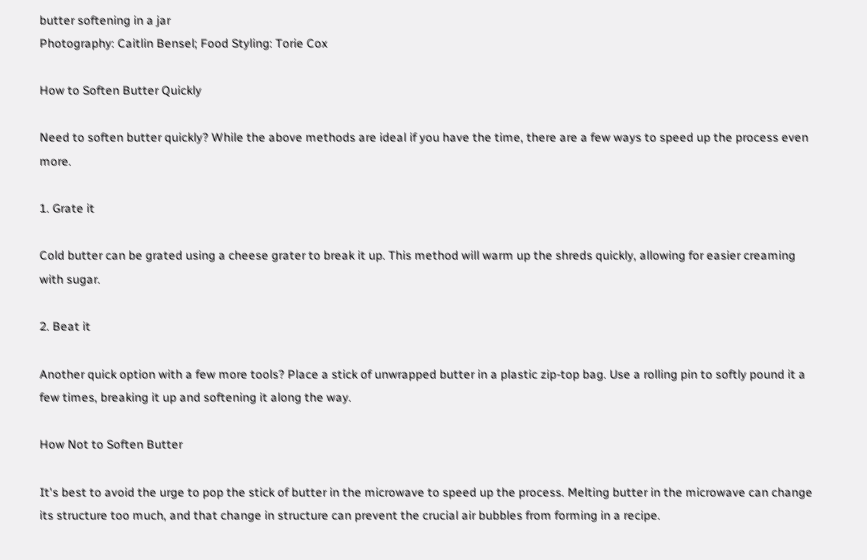butter softening in a jar
Photography: Caitlin Bensel; Food Styling: Torie Cox

How to Soften Butter Quickly

Need to soften butter quickly? While the above methods are ideal if you have the time, there are a few ways to speed up the process even more.

1. Grate it

Cold butter can be grated using a cheese grater to break it up. This method will warm up the shreds quickly, allowing for easier creaming with sugar.

2. Beat it

Another quick option with a few more tools? Place a stick of unwrapped butter in a plastic zip-top bag. Use a rolling pin to softly pound it a few times, breaking it up and softening it along the way.

How Not to Soften Butter

It's best to avoid the urge to pop the stick of butter in the microwave to speed up the process. Melting butter in the microwave can change its structure too much, and that change in structure can prevent the crucial air bubbles from forming in a recipe.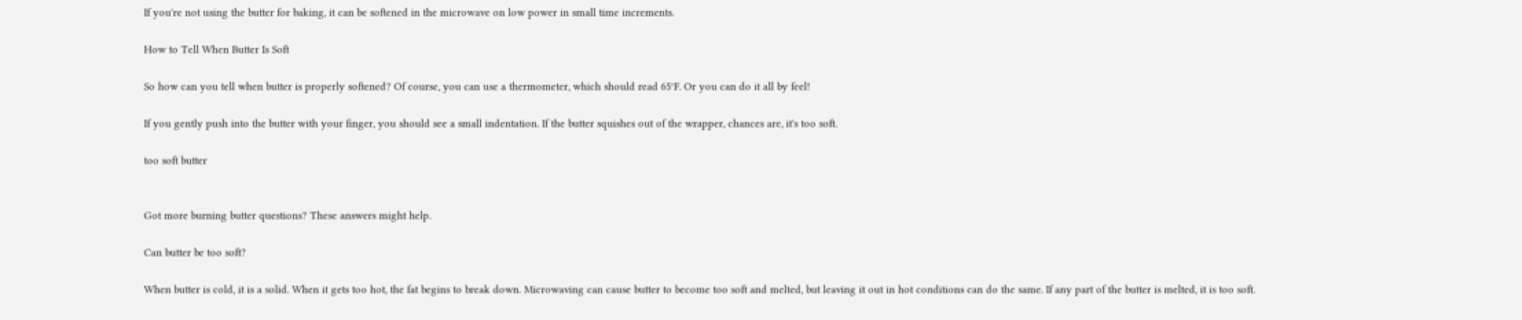If you're not using the butter for baking, it can be softened in the microwave on low power in small time increments.

How to Tell When Butter Is Soft

So how can you tell when butter is properly softened? Of course, you can use a thermometer, which should read 65°F. Or you can do it all by feel!

If you gently push into the butter with your finger, you should see a small indentation. If the butter squishes out of the wrapper, chances are, it's too soft.

too soft butter


Got more burning butter questions? These answers might help.

Can butter be too soft?

When butter is cold, it is a solid. When it gets too hot, the fat begins to break down. Microwaving can cause butter to become too soft and melted, but leaving it out in hot conditions can do the same. If any part of the butter is melted, it is too soft.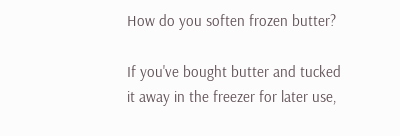How do you soften frozen butter?

If you've bought butter and tucked it away in the freezer for later use,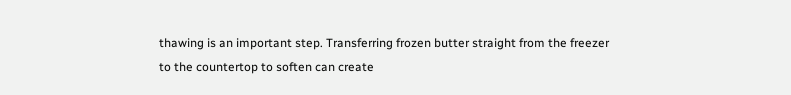thawing is an important step. Transferring frozen butter straight from the freezer to the countertop to soften can create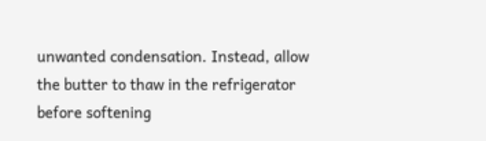unwanted condensation. Instead, allow the butter to thaw in the refrigerator before softening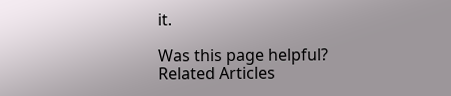it.

Was this page helpful?
Related Articles